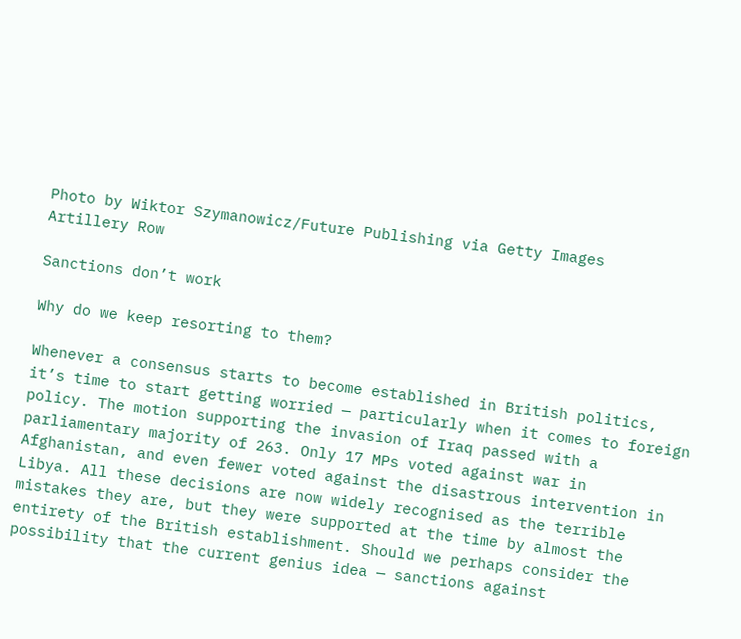Photo by Wiktor Szymanowicz/Future Publishing via Getty Images
Artillery Row

Sanctions don’t work

Why do we keep resorting to them?

Whenever a consensus starts to become established in British politics, it’s time to start getting worried — particularly when it comes to foreign policy. The motion supporting the invasion of Iraq passed with a parliamentary majority of 263. Only 17 MPs voted against war in Afghanistan, and even fewer voted against the disastrous intervention in Libya. All these decisions are now widely recognised as the terrible mistakes they are, but they were supported at the time by almost the entirety of the British establishment. Should we perhaps consider the possibility that the current genius idea — sanctions against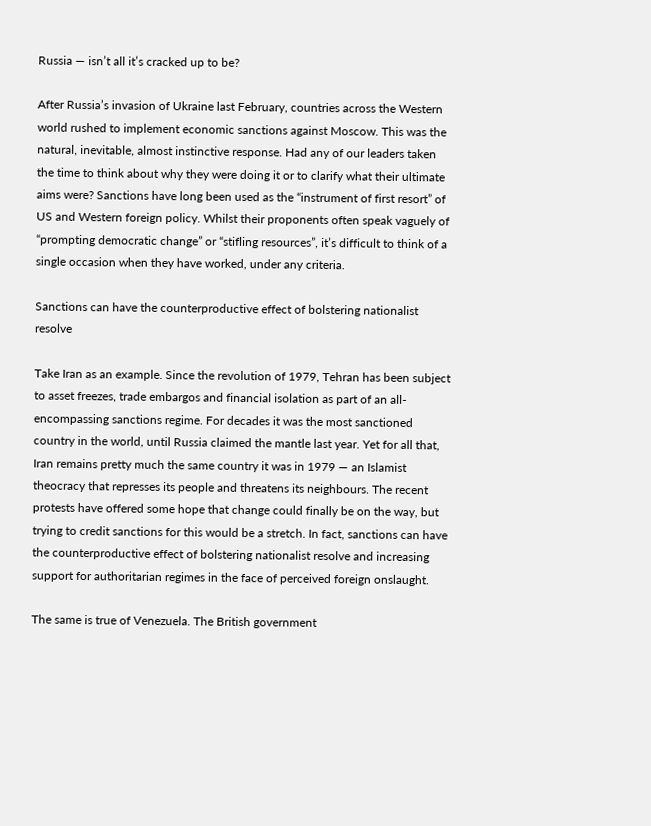Russia — isn’t all it’s cracked up to be?

After Russia’s invasion of Ukraine last February, countries across the Western world rushed to implement economic sanctions against Moscow. This was the natural, inevitable, almost instinctive response. Had any of our leaders taken the time to think about why they were doing it or to clarify what their ultimate aims were? Sanctions have long been used as the “instrument of first resort” of US and Western foreign policy. Whilst their proponents often speak vaguely of “prompting democratic change” or “stifling resources”, it’s difficult to think of a single occasion when they have worked, under any criteria.

Sanctions can have the counterproductive effect of bolstering nationalist resolve

Take Iran as an example. Since the revolution of 1979, Tehran has been subject to asset freezes, trade embargos and financial isolation as part of an all-encompassing sanctions regime. For decades it was the most sanctioned country in the world, until Russia claimed the mantle last year. Yet for all that, Iran remains pretty much the same country it was in 1979 — an Islamist theocracy that represses its people and threatens its neighbours. The recent protests have offered some hope that change could finally be on the way, but trying to credit sanctions for this would be a stretch. In fact, sanctions can have the counterproductive effect of bolstering nationalist resolve and increasing support for authoritarian regimes in the face of perceived foreign onslaught.

The same is true of Venezuela. The British government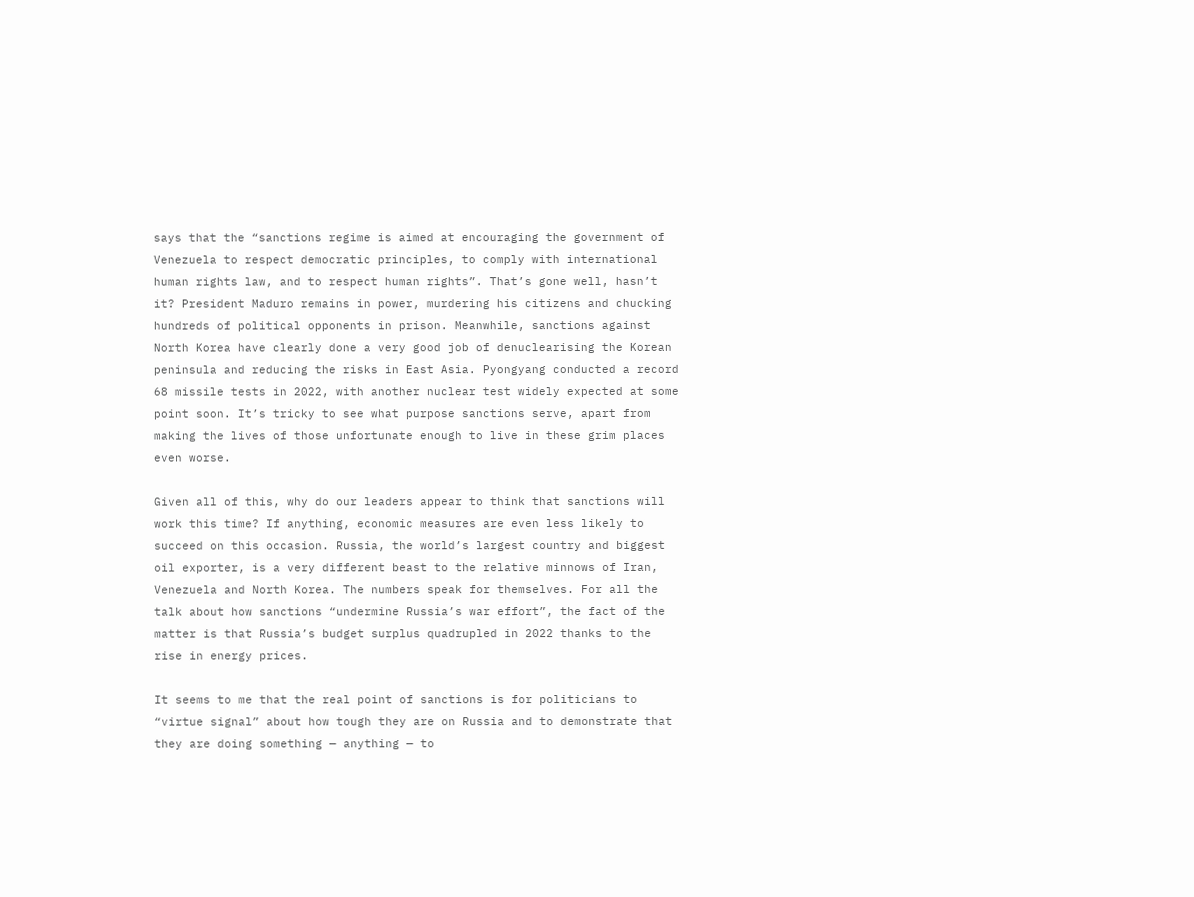says that the “sanctions regime is aimed at encouraging the government of Venezuela to respect democratic principles, to comply with international human rights law, and to respect human rights”. That’s gone well, hasn’t it? President Maduro remains in power, murdering his citizens and chucking hundreds of political opponents in prison. Meanwhile, sanctions against North Korea have clearly done a very good job of denuclearising the Korean peninsula and reducing the risks in East Asia. Pyongyang conducted a record 68 missile tests in 2022, with another nuclear test widely expected at some point soon. It’s tricky to see what purpose sanctions serve, apart from making the lives of those unfortunate enough to live in these grim places even worse.

Given all of this, why do our leaders appear to think that sanctions will work this time? If anything, economic measures are even less likely to succeed on this occasion. Russia, the world’s largest country and biggest oil exporter, is a very different beast to the relative minnows of Iran, Venezuela and North Korea. The numbers speak for themselves. For all the talk about how sanctions “undermine Russia’s war effort”, the fact of the matter is that Russia’s budget surplus quadrupled in 2022 thanks to the rise in energy prices.

It seems to me that the real point of sanctions is for politicians to “virtue signal” about how tough they are on Russia and to demonstrate that they are doing something — anything — to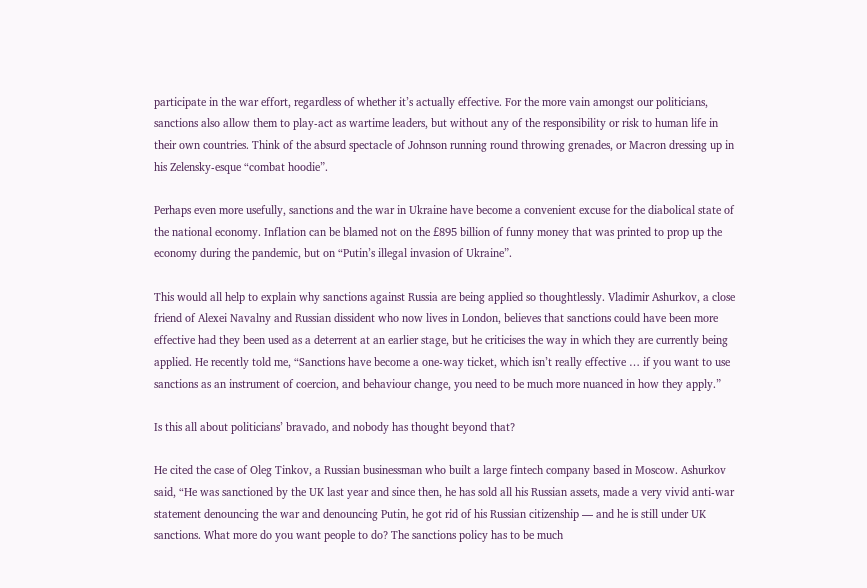participate in the war effort, regardless of whether it’s actually effective. For the more vain amongst our politicians, sanctions also allow them to play-act as wartime leaders, but without any of the responsibility or risk to human life in their own countries. Think of the absurd spectacle of Johnson running round throwing grenades, or Macron dressing up in his Zelensky-esque “combat hoodie”.

Perhaps even more usefully, sanctions and the war in Ukraine have become a convenient excuse for the diabolical state of the national economy. Inflation can be blamed not on the £895 billion of funny money that was printed to prop up the economy during the pandemic, but on “Putin’s illegal invasion of Ukraine”.

This would all help to explain why sanctions against Russia are being applied so thoughtlessly. Vladimir Ashurkov, a close friend of Alexei Navalny and Russian dissident who now lives in London, believes that sanctions could have been more effective had they been used as a deterrent at an earlier stage, but he criticises the way in which they are currently being applied. He recently told me, “Sanctions have become a one-way ticket, which isn’t really effective … if you want to use sanctions as an instrument of coercion, and behaviour change, you need to be much more nuanced in how they apply.”

Is this all about politicians’ bravado, and nobody has thought beyond that?

He cited the case of Oleg Tinkov, a Russian businessman who built a large fintech company based in Moscow. Ashurkov said, “He was sanctioned by the UK last year and since then, he has sold all his Russian assets, made a very vivid anti-war statement denouncing the war and denouncing Putin, he got rid of his Russian citizenship — and he is still under UK sanctions. What more do you want people to do? The sanctions policy has to be much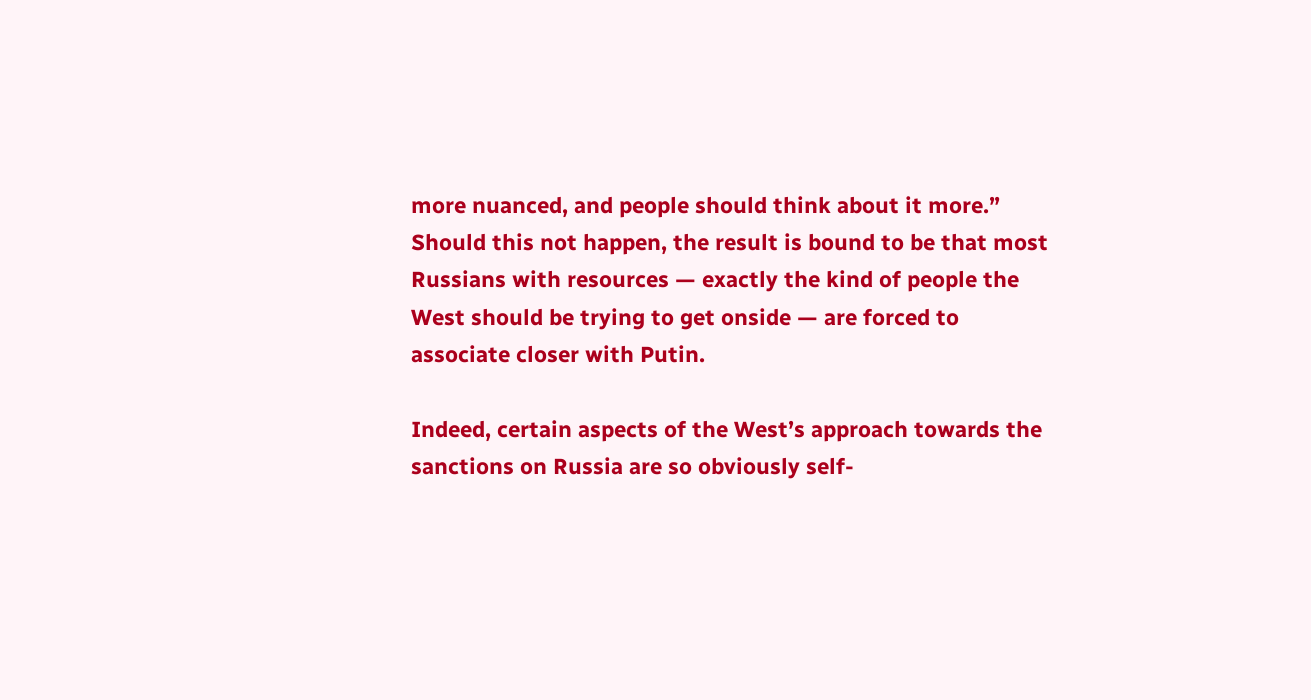more nuanced, and people should think about it more.” Should this not happen, the result is bound to be that most Russians with resources — exactly the kind of people the West should be trying to get onside — are forced to associate closer with Putin.

Indeed, certain aspects of the West’s approach towards the sanctions on Russia are so obviously self-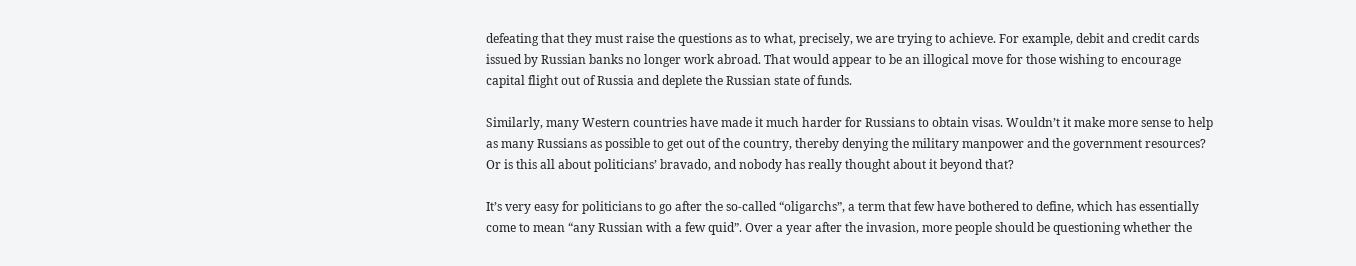defeating that they must raise the questions as to what, precisely, we are trying to achieve. For example, debit and credit cards issued by Russian banks no longer work abroad. That would appear to be an illogical move for those wishing to encourage capital flight out of Russia and deplete the Russian state of funds.

Similarly, many Western countries have made it much harder for Russians to obtain visas. Wouldn’t it make more sense to help as many Russians as possible to get out of the country, thereby denying the military manpower and the government resources? Or is this all about politicians’ bravado, and nobody has really thought about it beyond that?

It’s very easy for politicians to go after the so-called “oligarchs”, a term that few have bothered to define, which has essentially come to mean “any Russian with a few quid”. Over a year after the invasion, more people should be questioning whether the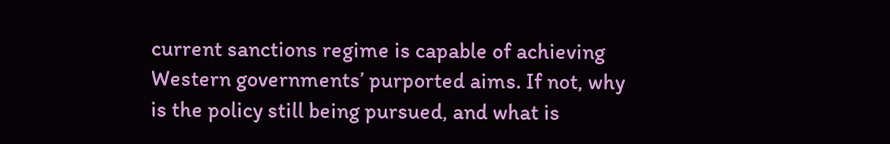current sanctions regime is capable of achieving Western governments’ purported aims. If not, why is the policy still being pursued, and what is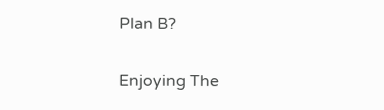Plan B?

Enjoying The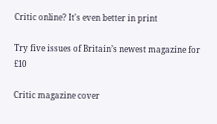Critic online? It's even better in print

Try five issues of Britain’s newest magazine for £10

Critic magazine cover